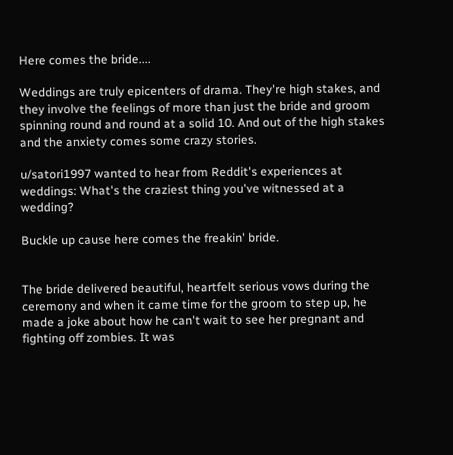Here comes the bride....

Weddings are truly epicenters of drama. They're high stakes, and they involve the feelings of more than just the bride and groom spinning round and round at a solid 10. And out of the high stakes and the anxiety comes some crazy stories.

u/satori1997 wanted to hear from Reddit's experiences at weddings: What's the craziest thing you've witnessed at a wedding?

Buckle up cause here comes the freakin' bride.


The bride delivered beautiful, heartfelt serious vows during the ceremony and when it came time for the groom to step up, he made a joke about how he can't wait to see her pregnant and fighting off zombies. It was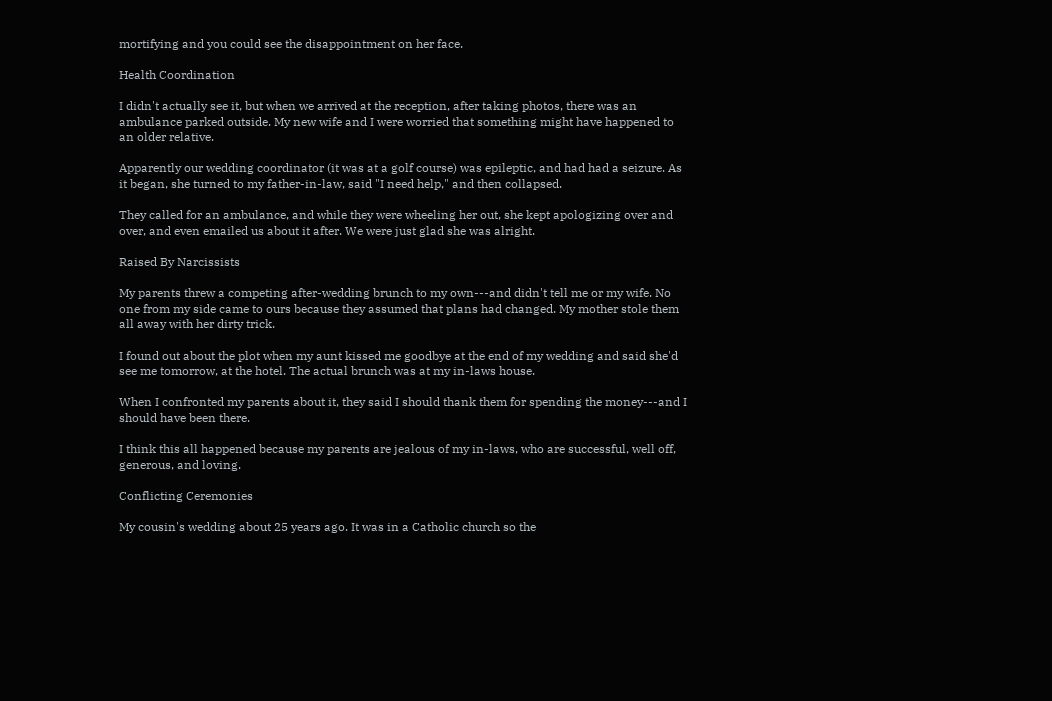mortifying and you could see the disappointment on her face.

Health Coordination

I didn't actually see it, but when we arrived at the reception, after taking photos, there was an ambulance parked outside. My new wife and I were worried that something might have happened to an older relative.

Apparently our wedding coordinator (it was at a golf course) was epileptic, and had had a seizure. As it began, she turned to my father-in-law, said "I need help," and then collapsed.

They called for an ambulance, and while they were wheeling her out, she kept apologizing over and over, and even emailed us about it after. We were just glad she was alright.

Raised By Narcissists

My parents threw a competing after-wedding brunch to my own---and didn't tell me or my wife. No one from my side came to ours because they assumed that plans had changed. My mother stole them all away with her dirty trick.

I found out about the plot when my aunt kissed me goodbye at the end of my wedding and said she'd see me tomorrow, at the hotel. The actual brunch was at my in-laws house.

When I confronted my parents about it, they said I should thank them for spending the money---and I should have been there.

I think this all happened because my parents are jealous of my in-laws, who are successful, well off, generous, and loving.

Conflicting Ceremonies

My cousin's wedding about 25 years ago. It was in a Catholic church so the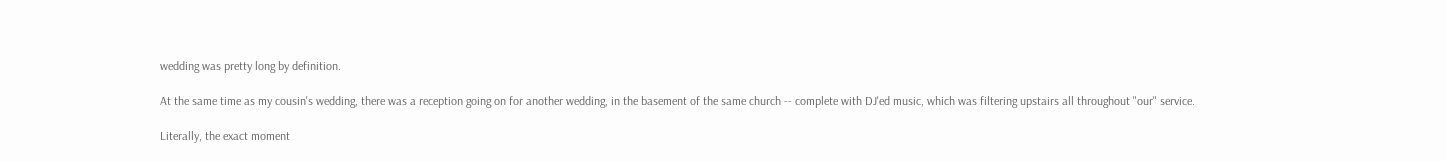wedding was pretty long by definition.

At the same time as my cousin's wedding, there was a reception going on for another wedding, in the basement of the same church -- complete with DJ'ed music, which was filtering upstairs all throughout "our" service.

Literally, the exact moment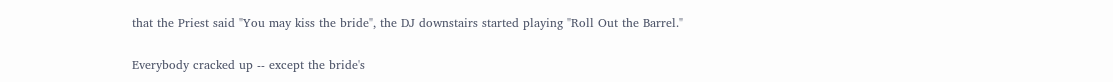that the Priest said "You may kiss the bride", the DJ downstairs started playing "Roll Out the Barrel."

Everybody cracked up -- except the bride's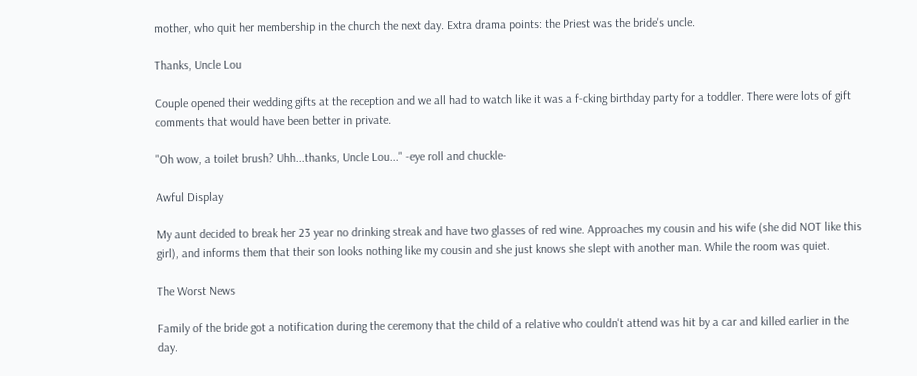mother, who quit her membership in the church the next day. Extra drama points: the Priest was the bride's uncle.

Thanks, Uncle Lou

Couple opened their wedding gifts at the reception and we all had to watch like it was a f-cking birthday party for a toddler. There were lots of gift comments that would have been better in private.

"Oh wow, a toilet brush? Uhh...thanks, Uncle Lou..." -eye roll and chuckle-

Awful Display

My aunt decided to break her 23 year no drinking streak and have two glasses of red wine. Approaches my cousin and his wife (she did NOT like this girl), and informs them that their son looks nothing like my cousin and she just knows she slept with another man. While the room was quiet.

The Worst News

Family of the bride got a notification during the ceremony that the child of a relative who couldn't attend was hit by a car and killed earlier in the day.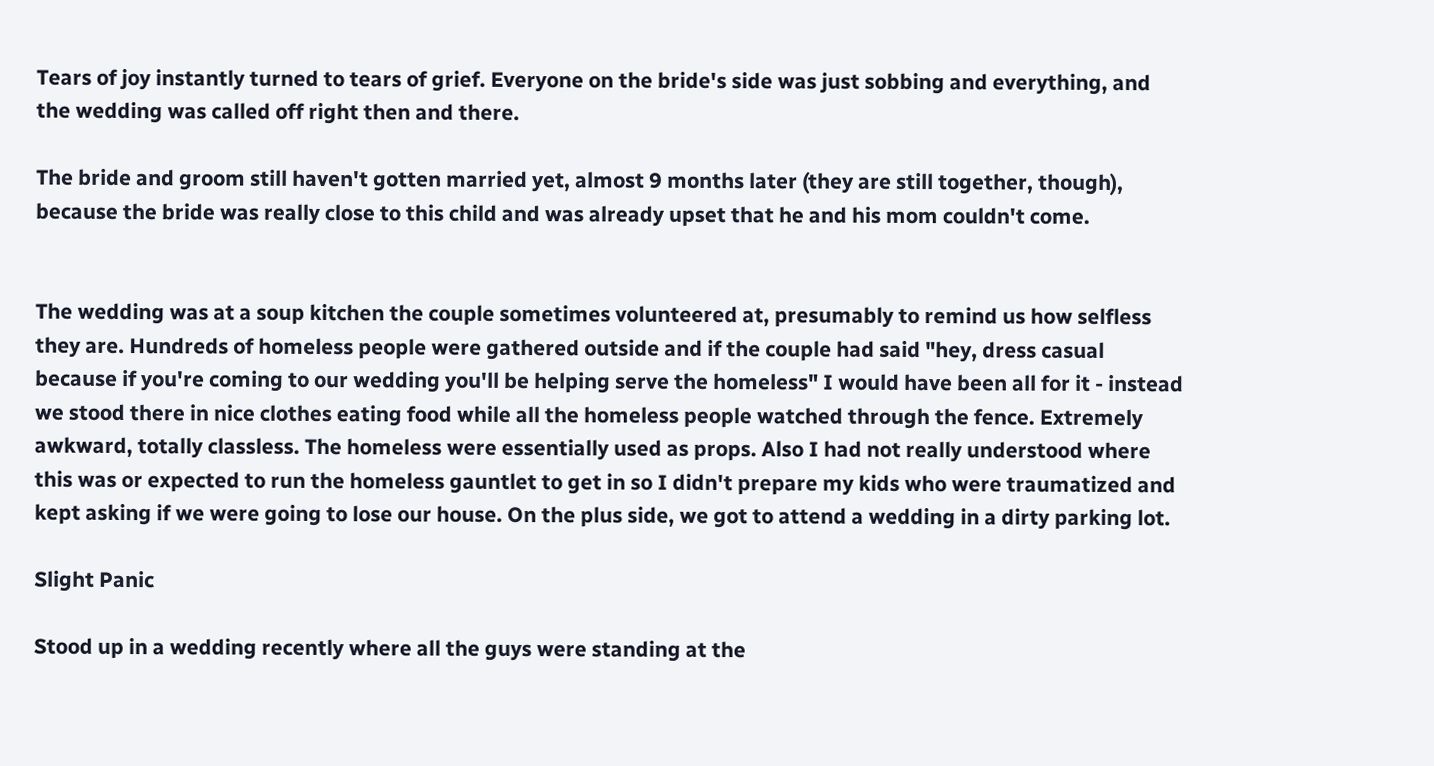Tears of joy instantly turned to tears of grief. Everyone on the bride's side was just sobbing and everything, and the wedding was called off right then and there.

The bride and groom still haven't gotten married yet, almost 9 months later (they are still together, though), because the bride was really close to this child and was already upset that he and his mom couldn't come.


The wedding was at a soup kitchen the couple sometimes volunteered at, presumably to remind us how selfless they are. Hundreds of homeless people were gathered outside and if the couple had said "hey, dress casual because if you're coming to our wedding you'll be helping serve the homeless" I would have been all for it - instead we stood there in nice clothes eating food while all the homeless people watched through the fence. Extremely awkward, totally classless. The homeless were essentially used as props. Also I had not really understood where this was or expected to run the homeless gauntlet to get in so I didn't prepare my kids who were traumatized and kept asking if we were going to lose our house. On the plus side, we got to attend a wedding in a dirty parking lot.

Slight Panic

Stood up in a wedding recently where all the guys were standing at the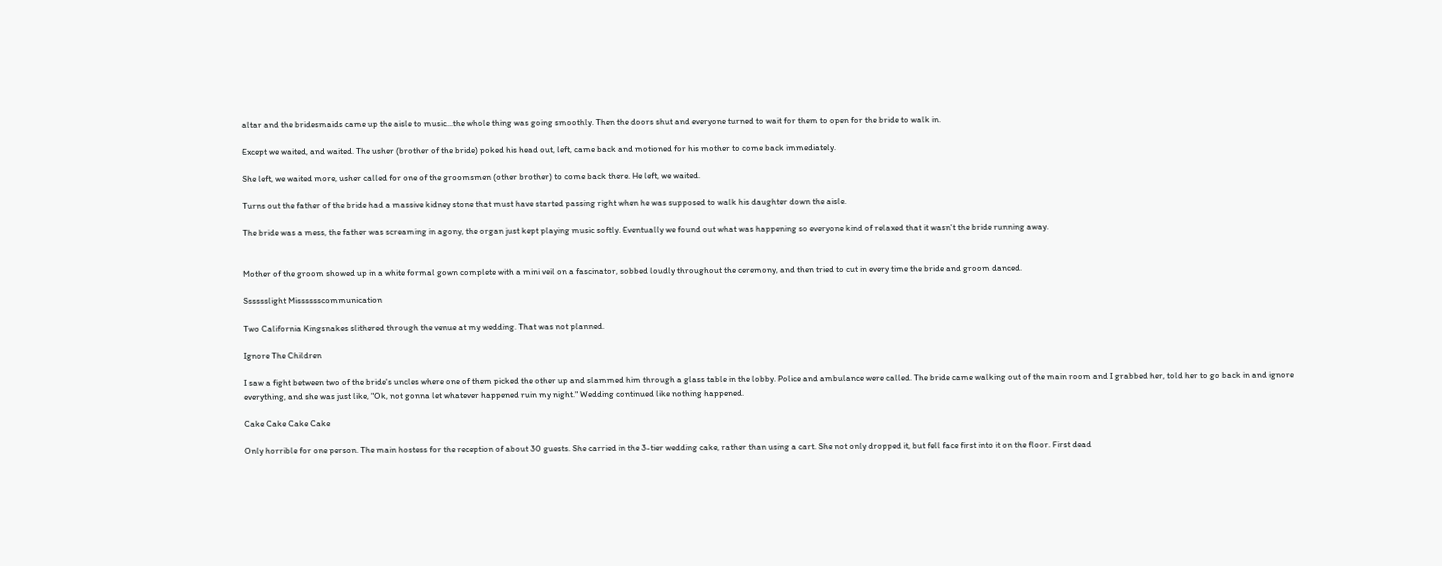altar and the bridesmaids came up the aisle to music...the whole thing was going smoothly. Then the doors shut and everyone turned to wait for them to open for the bride to walk in.

Except we waited, and waited. The usher (brother of the bride) poked his head out, left, came back and motioned for his mother to come back immediately.

She left, we waited more, usher called for one of the groomsmen (other brother) to come back there. He left, we waited.

Turns out the father of the bride had a massive kidney stone that must have started passing right when he was supposed to walk his daughter down the aisle.

The bride was a mess, the father was screaming in agony, the organ just kept playing music softly. Eventually we found out what was happening so everyone kind of relaxed that it wasn't the bride running away.


Mother of the groom showed up in a white formal gown complete with a mini veil on a fascinator, sobbed loudly throughout the ceremony, and then tried to cut in every time the bride and groom danced.

Sssssslight Misssssscommunication

Two California Kingsnakes slithered through the venue at my wedding. That was not planned.

Ignore The Children

I saw a fight between two of the bride's uncles where one of them picked the other up and slammed him through a glass table in the lobby. Police and ambulance were called. The bride came walking out of the main room and I grabbed her, told her to go back in and ignore everything, and she was just like, "Ok, not gonna let whatever happened ruin my night." Wedding continued like nothing happened.

Cake Cake Cake Cake

Only horrible for one person. The main hostess for the reception of about 30 guests. She carried in the 3-tier wedding cake, rather than using a cart. She not only dropped it, but fell face first into it on the floor. First dead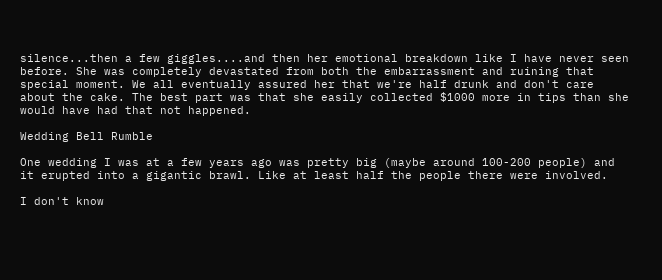silence...then a few giggles....and then her emotional breakdown like I have never seen before. She was completely devastated from both the embarrassment and ruining that special moment. We all eventually assured her that we're half drunk and don't care about the cake. The best part was that she easily collected $1000 more in tips than she would have had that not happened.

Wedding Bell Rumble

One wedding I was at a few years ago was pretty big (maybe around 100-200 people) and it erupted into a gigantic brawl. Like at least half the people there were involved.

I don't know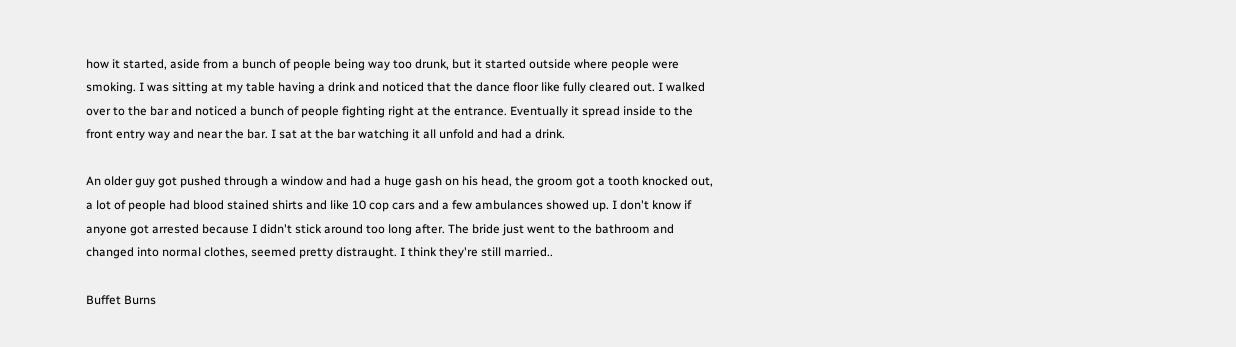how it started, aside from a bunch of people being way too drunk, but it started outside where people were smoking. I was sitting at my table having a drink and noticed that the dance floor like fully cleared out. I walked over to the bar and noticed a bunch of people fighting right at the entrance. Eventually it spread inside to the front entry way and near the bar. I sat at the bar watching it all unfold and had a drink.

An older guy got pushed through a window and had a huge gash on his head, the groom got a tooth knocked out, a lot of people had blood stained shirts and like 10 cop cars and a few ambulances showed up. I don't know if anyone got arrested because I didn't stick around too long after. The bride just went to the bathroom and changed into normal clothes, seemed pretty distraught. I think they're still married..

Buffet Burns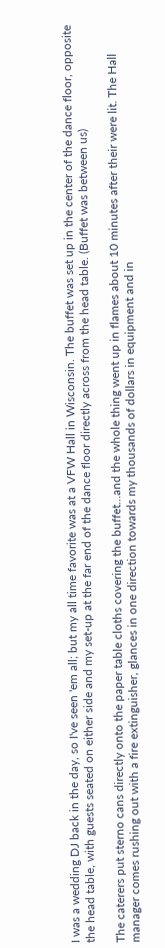I was a wedding DJ back in the day, so I've seen 'em all; but my all time favorite was at a VFW Hall in Wisconsin. The buffet was set up in the center of the dance floor, opposite the head table, with guests seated on either side and my set-up at the far end of the dance floor directly across from the head table. (Buffet was between us)

The caterers put sterno cans directly onto the paper table cloths covering the buffet...and the whole thing went up in flames about 10 minutes after their were lit. The Hall manager comes rushing out with a fire extinguisher, glances in one direction towards my thousands of dollars in equipment and in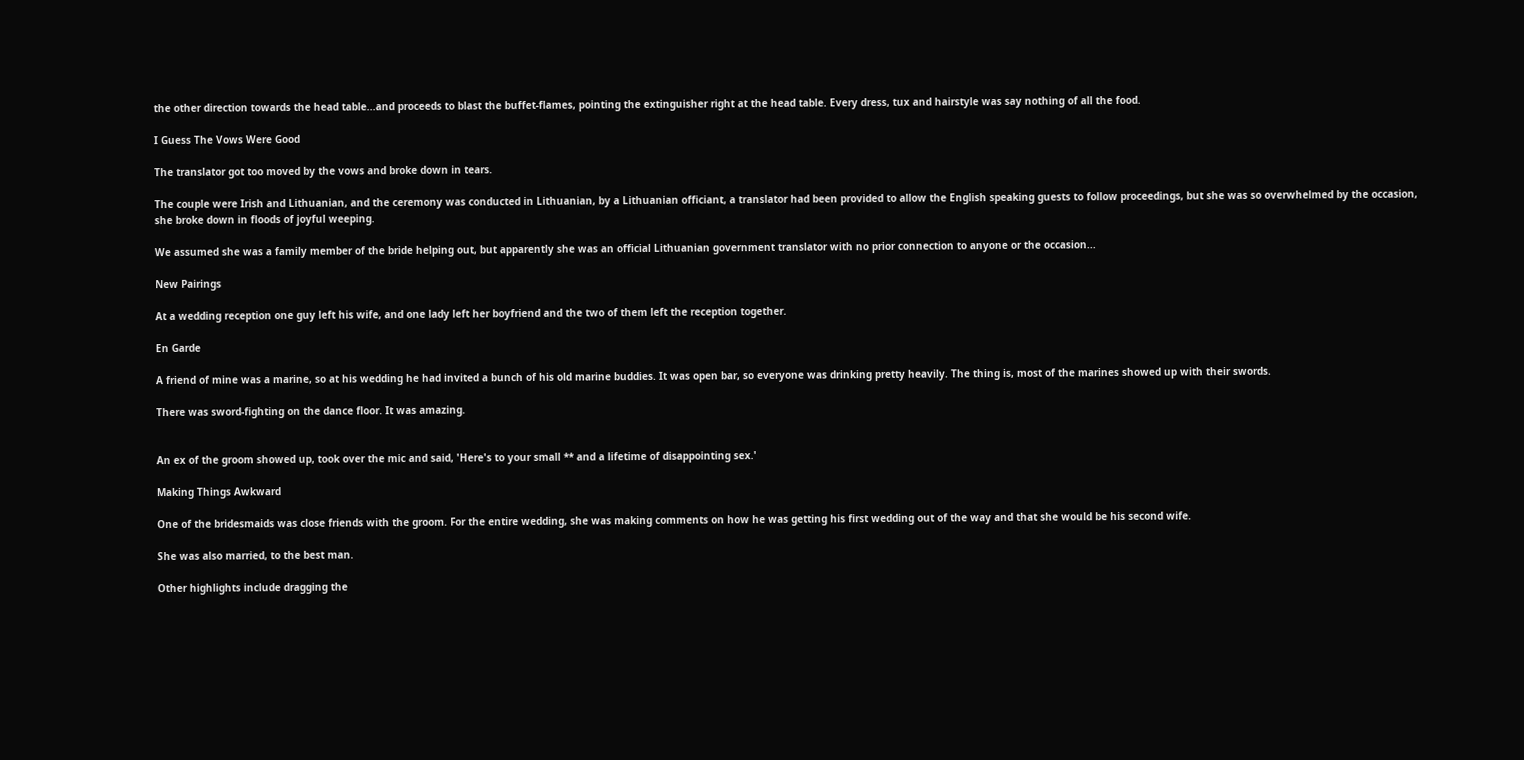the other direction towards the head table...and proceeds to blast the buffet-flames, pointing the extinguisher right at the head table. Every dress, tux and hairstyle was say nothing of all the food.

I Guess The Vows Were Good

The translator got too moved by the vows and broke down in tears.

The couple were Irish and Lithuanian, and the ceremony was conducted in Lithuanian, by a Lithuanian officiant, a translator had been provided to allow the English speaking guests to follow proceedings, but she was so overwhelmed by the occasion, she broke down in floods of joyful weeping.

We assumed she was a family member of the bride helping out, but apparently she was an official Lithuanian government translator with no prior connection to anyone or the occasion...

New Pairings

At a wedding reception one guy left his wife, and one lady left her boyfriend and the two of them left the reception together.

En Garde

A friend of mine was a marine, so at his wedding he had invited a bunch of his old marine buddies. It was open bar, so everyone was drinking pretty heavily. The thing is, most of the marines showed up with their swords.

There was sword-fighting on the dance floor. It was amazing.


An ex of the groom showed up, took over the mic and said, 'Here's to your small ** and a lifetime of disappointing sex.'

Making Things Awkward

One of the bridesmaids was close friends with the groom. For the entire wedding, she was making comments on how he was getting his first wedding out of the way and that she would be his second wife.

She was also married, to the best man.

Other highlights include dragging the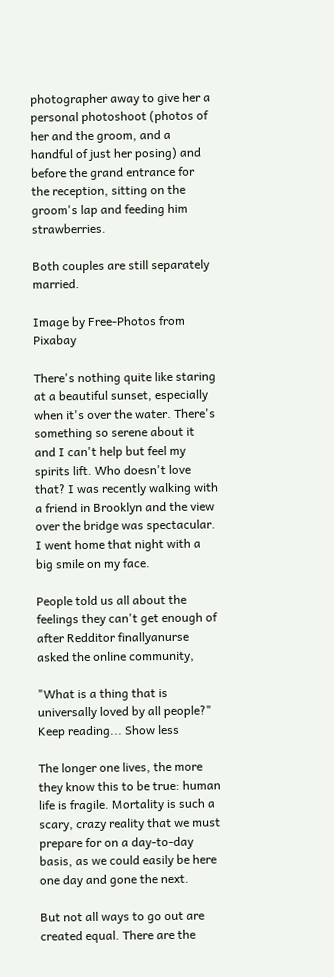photographer away to give her a personal photoshoot (photos of her and the groom, and a handful of just her posing) and before the grand entrance for the reception, sitting on the groom's lap and feeding him strawberries.

Both couples are still separately married.

Image by Free-Photos from Pixabay

There's nothing quite like staring at a beautiful sunset, especially when it's over the water. There's something so serene about it and I can't help but feel my spirits lift. Who doesn't love that? I was recently walking with a friend in Brooklyn and the view over the bridge was spectacular. I went home that night with a big smile on my face.

People told us all about the feelings they can't get enough of after Redditor finallyanurse asked the online community,

"What is a thing that is universally loved by all people?"
Keep reading... Show less

The longer one lives, the more they know this to be true: human life is fragile. Mortality is such a scary, crazy reality that we must prepare for on a day-to-day basis, as we could easily be here one day and gone the next.

But not all ways to go out are created equal. There are the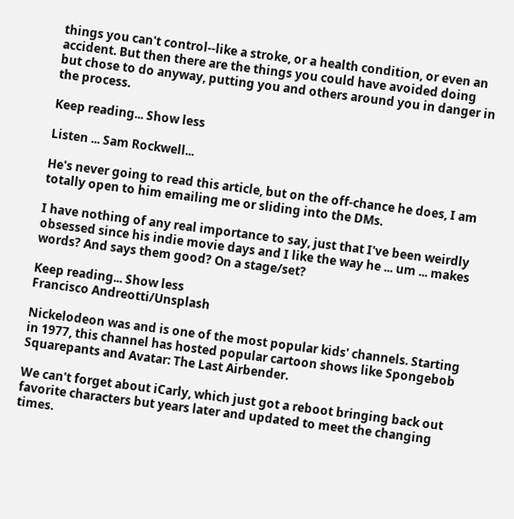things you can't control--like a stroke, or a health condition, or even an accident. But then there are the things you could have avoided doing but chose to do anyway, putting you and others around you in danger in the process.

Keep reading... Show less

Listen ... Sam Rockwell...

He's never going to read this article, but on the off-chance he does, I am totally open to him emailing me or sliding into the DMs.

I have nothing of any real importance to say, just that I've been weirdly obsessed since his indie movie days and I like the way he ... um ... makes words? And says them good? On a stage/set?

Keep reading... Show less
Francisco Andreotti/Unsplash

Nickelodeon was and is one of the most popular kids' channels. Starting in 1977, this channel has hosted popular cartoon shows like Spongebob Squarepants and Avatar: The Last Airbender.

We can't forget about iCarly, which just got a reboot bringing back out favorite characters but years later and updated to meet the changing times.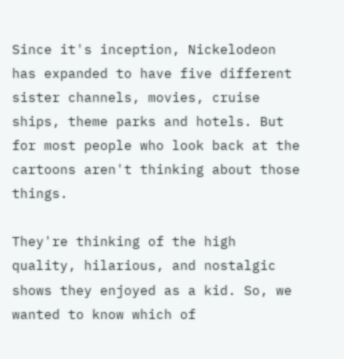Since it's inception, Nickelodeon has expanded to have five different sister channels, movies, cruise ships, theme parks and hotels. But for most people who look back at the cartoons aren't thinking about those things.

They're thinking of the high quality, hilarious, and nostalgic shows they enjoyed as a kid. So, we wanted to know which of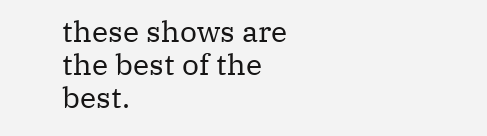these shows are the best of the best.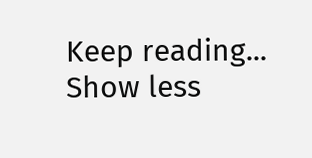Keep reading... Show less